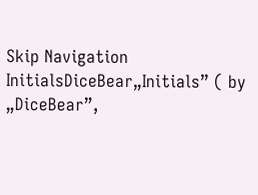Skip Navigation
InitialsDiceBear„Initials” ( by „DiceBear”,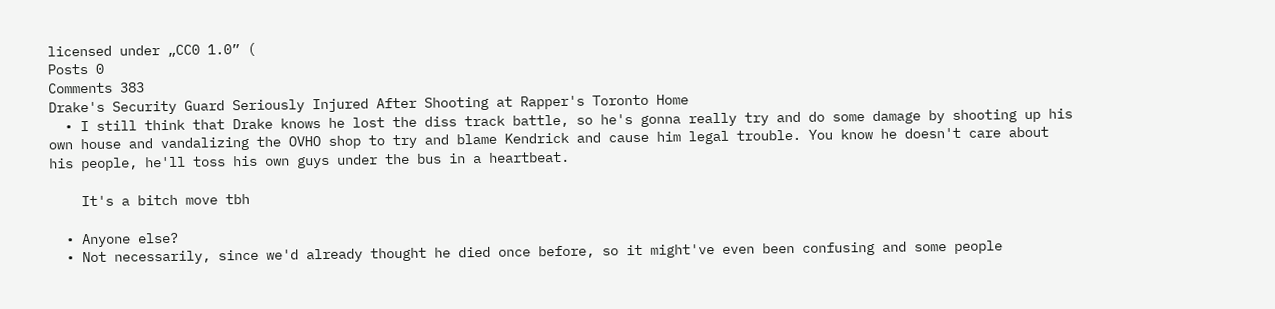licensed under „CC0 1.0” (
Posts 0
Comments 383
Drake's Security Guard Seriously Injured After Shooting at Rapper's Toronto Home
  • I still think that Drake knows he lost the diss track battle, so he's gonna really try and do some damage by shooting up his own house and vandalizing the OVHO shop to try and blame Kendrick and cause him legal trouble. You know he doesn't care about his people, he'll toss his own guys under the bus in a heartbeat.

    It's a bitch move tbh

  • Anyone else?
  • Not necessarily, since we'd already thought he died once before, so it might've even been confusing and some people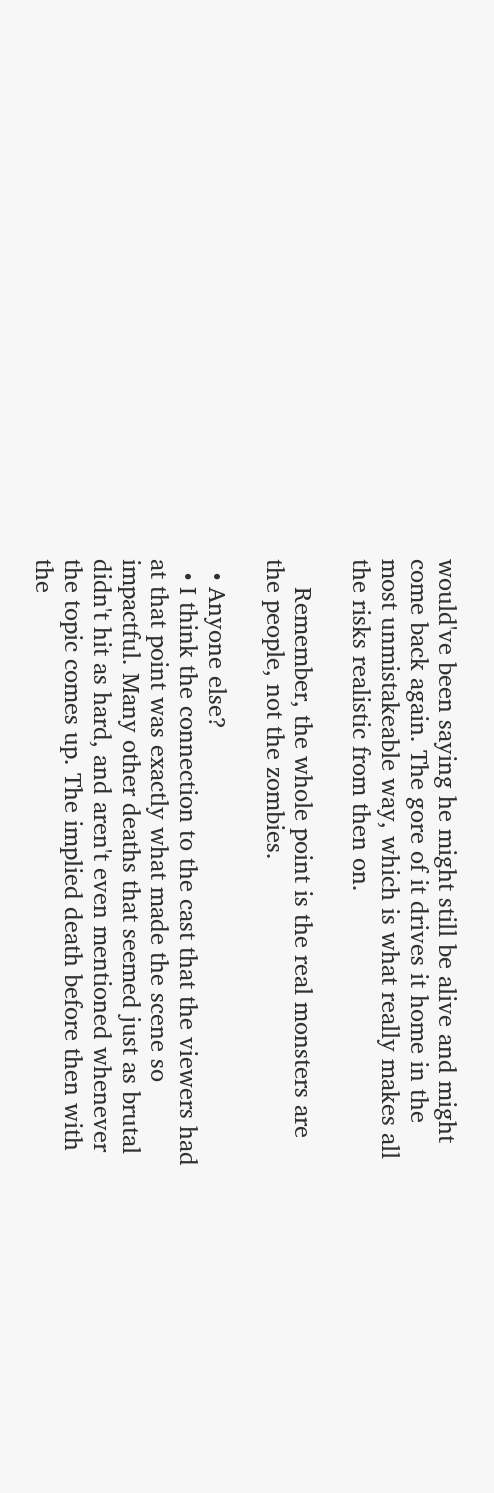would've been saying he might still be alive and might come back again. The gore of it drives it home in the most unmistakeable way, which is what really makes all the risks realistic from then on.

    Remember, the whole point is the real monsters are the people, not the zombies.

  • Anyone else?
  • I think the connection to the cast that the viewers had at that point was exactly what made the scene so impactful. Many other deaths that seemed just as brutal didn't hit as hard, and aren't even mentioned whenever the topic comes up. The implied death before then with the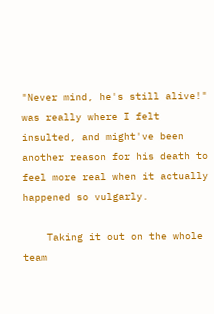"Never mind, he's still alive!" was really where I felt insulted, and might've been another reason for his death to feel more real when it actually happened so vulgarly.

    Taking it out on the whole team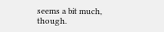seems a bit much, though.